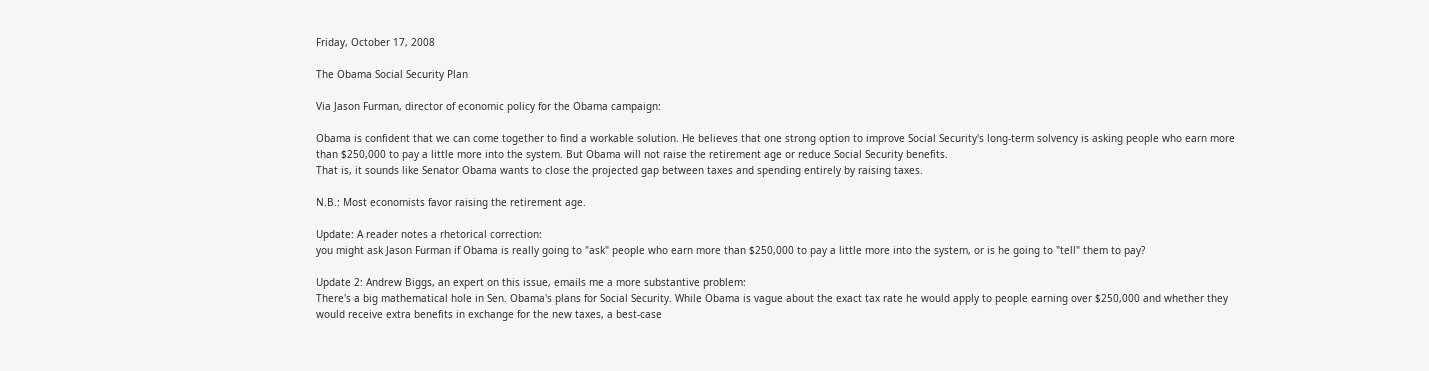Friday, October 17, 2008

The Obama Social Security Plan

Via Jason Furman, director of economic policy for the Obama campaign:

Obama is confident that we can come together to find a workable solution. He believes that one strong option to improve Social Security's long-term solvency is asking people who earn more than $250,000 to pay a little more into the system. But Obama will not raise the retirement age or reduce Social Security benefits.
That is, it sounds like Senator Obama wants to close the projected gap between taxes and spending entirely by raising taxes.

N.B.: Most economists favor raising the retirement age.

Update: A reader notes a rhetorical correction:
you might ask Jason Furman if Obama is really going to "ask" people who earn more than $250,000 to pay a little more into the system, or is he going to "tell" them to pay?

Update 2: Andrew Biggs, an expert on this issue, emails me a more substantive problem:
There's a big mathematical hole in Sen. Obama's plans for Social Security. While Obama is vague about the exact tax rate he would apply to people earning over $250,000 and whether they would receive extra benefits in exchange for the new taxes, a best-case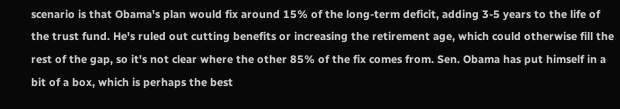scenario is that Obama's plan would fix around 15% of the long-term deficit, adding 3-5 years to the life of the trust fund. He's ruled out cutting benefits or increasing the retirement age, which could otherwise fill the rest of the gap, so it's not clear where the other 85% of the fix comes from. Sen. Obama has put himself in a bit of a box, which is perhaps the best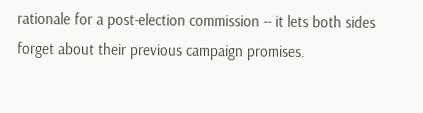rationale for a post-election commission -- it lets both sides forget about their previous campaign promises.